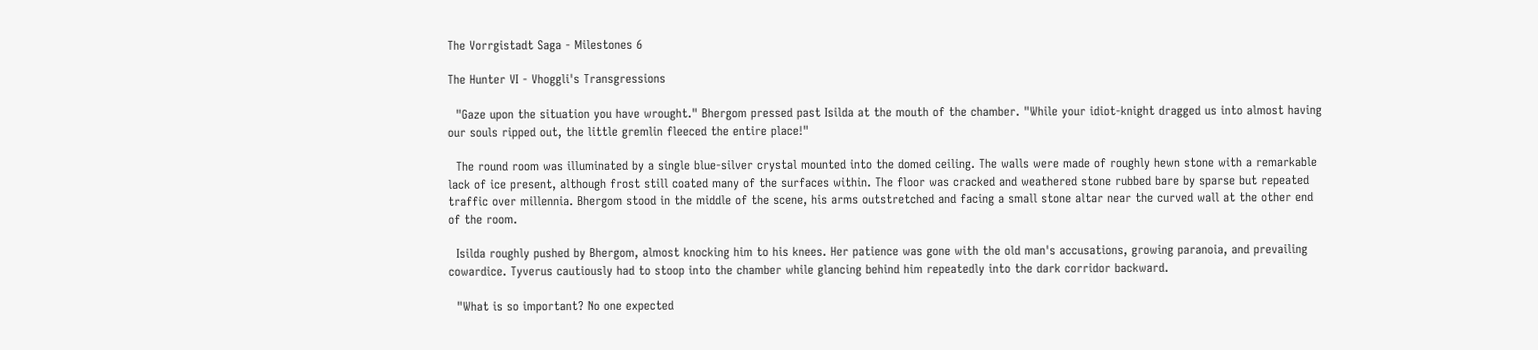The Vorrgistadt Saga - Milestones 6

The Hunter VI - Vhoggli's Transgressions

  "Gaze upon the situation you have wrought." Bhergom pressed past Isilda at the mouth of the chamber. "While your idiot-knight dragged us into almost having our souls ripped out, the little gremlin fleeced the entire place!"

  The round room was illuminated by a single blue-silver crystal mounted into the domed ceiling. The walls were made of roughly hewn stone with a remarkable lack of ice present, although frost still coated many of the surfaces within. The floor was cracked and weathered stone rubbed bare by sparse but repeated traffic over millennia. Bhergom stood in the middle of the scene, his arms outstretched and facing a small stone altar near the curved wall at the other end of the room.

  Isilda roughly pushed by Bhergom, almost knocking him to his knees. Her patience was gone with the old man's accusations, growing paranoia, and prevailing cowardice. Tyverus cautiously had to stoop into the chamber while glancing behind him repeatedly into the dark corridor backward.

  "What is so important? No one expected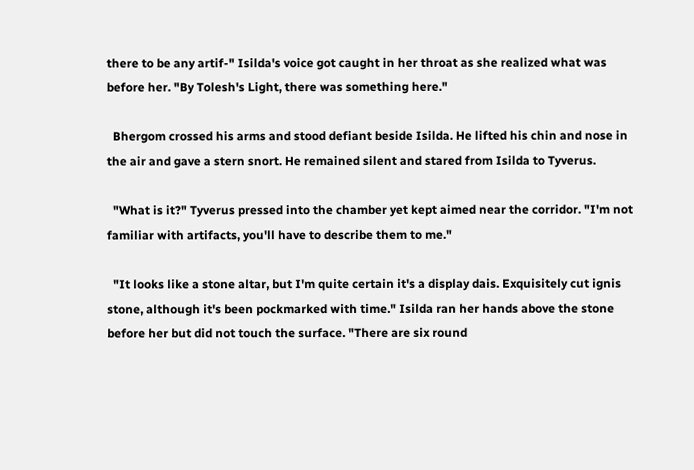there to be any artif-" Isilda's voice got caught in her throat as she realized what was before her. "By Tolesh's Light, there was something here."

  Bhergom crossed his arms and stood defiant beside Isilda. He lifted his chin and nose in the air and gave a stern snort. He remained silent and stared from Isilda to Tyverus.

  "What is it?" Tyverus pressed into the chamber yet kept aimed near the corridor. "I'm not familiar with artifacts, you'll have to describe them to me."

  "It looks like a stone altar, but I'm quite certain it's a display dais. Exquisitely cut ignis stone, although it's been pockmarked with time." Isilda ran her hands above the stone before her but did not touch the surface. "There are six round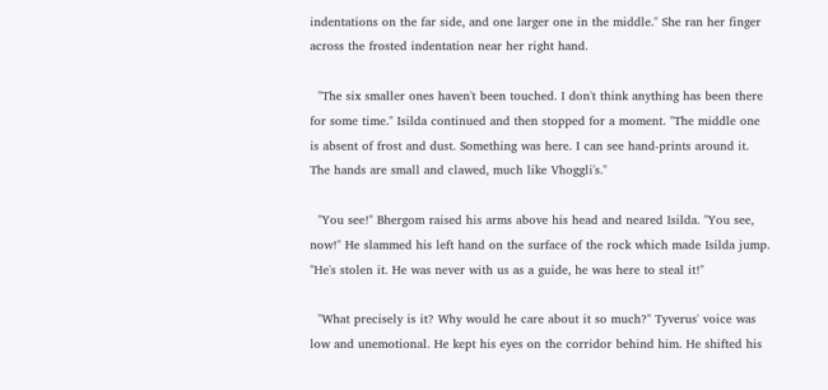indentations on the far side, and one larger one in the middle." She ran her finger across the frosted indentation near her right hand.

  "The six smaller ones haven't been touched. I don't think anything has been there for some time." Isilda continued and then stopped for a moment. "The middle one is absent of frost and dust. Something was here. I can see hand-prints around it. The hands are small and clawed, much like Vhoggli's."

  "You see!" Bhergom raised his arms above his head and neared Isilda. "You see, now!" He slammed his left hand on the surface of the rock which made Isilda jump. "He's stolen it. He was never with us as a guide, he was here to steal it!"

  "What precisely is it? Why would he care about it so much?" Tyverus' voice was low and unemotional. He kept his eyes on the corridor behind him. He shifted his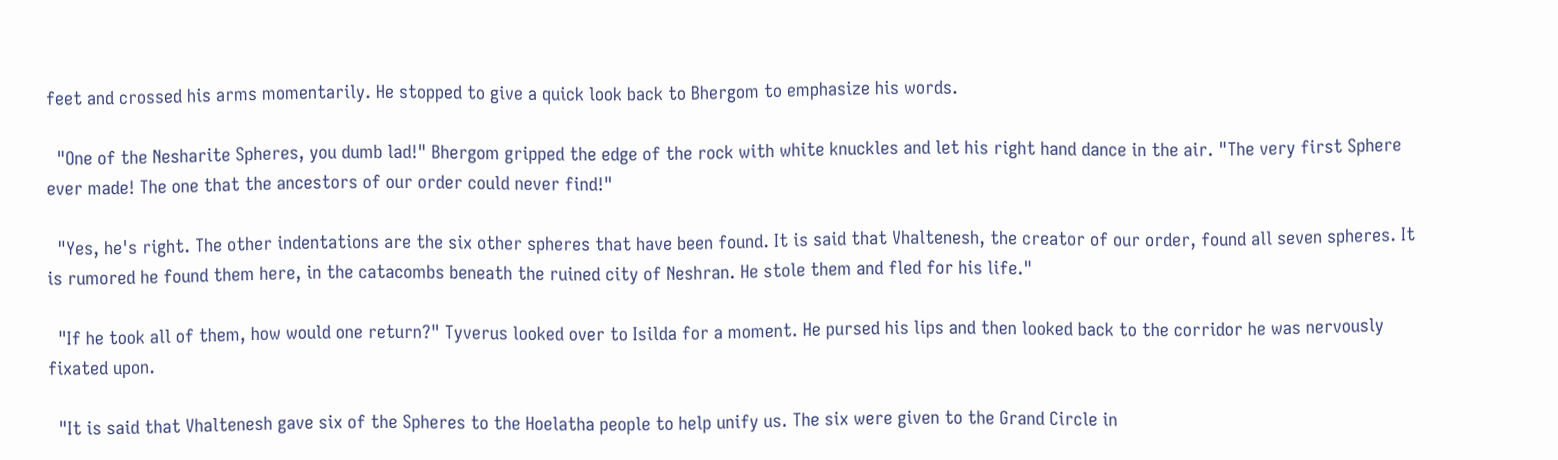feet and crossed his arms momentarily. He stopped to give a quick look back to Bhergom to emphasize his words.

  "One of the Nesharite Spheres, you dumb lad!" Bhergom gripped the edge of the rock with white knuckles and let his right hand dance in the air. "The very first Sphere ever made! The one that the ancestors of our order could never find!"

  "Yes, he's right. The other indentations are the six other spheres that have been found. It is said that Vhaltenesh, the creator of our order, found all seven spheres. It is rumored he found them here, in the catacombs beneath the ruined city of Neshran. He stole them and fled for his life."

  "If he took all of them, how would one return?" Tyverus looked over to Isilda for a moment. He pursed his lips and then looked back to the corridor he was nervously fixated upon.

  "It is said that Vhaltenesh gave six of the Spheres to the Hoelatha people to help unify us. The six were given to the Grand Circle in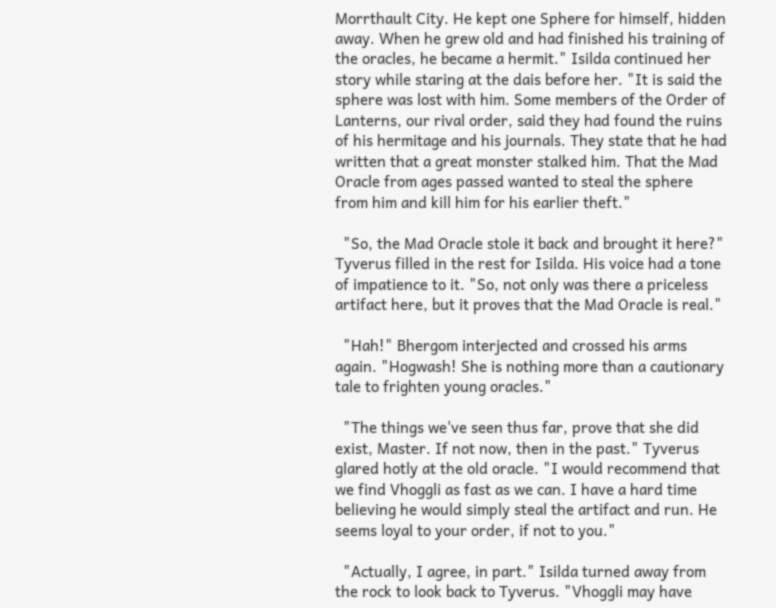Morrthault City. He kept one Sphere for himself, hidden away. When he grew old and had finished his training of the oracles, he became a hermit." Isilda continued her story while staring at the dais before her. "It is said the sphere was lost with him. Some members of the Order of Lanterns, our rival order, said they had found the ruins of his hermitage and his journals. They state that he had written that a great monster stalked him. That the Mad Oracle from ages passed wanted to steal the sphere from him and kill him for his earlier theft."

  "So, the Mad Oracle stole it back and brought it here?" Tyverus filled in the rest for Isilda. His voice had a tone of impatience to it. "So, not only was there a priceless artifact here, but it proves that the Mad Oracle is real."

  "Hah!" Bhergom interjected and crossed his arms again. "Hogwash! She is nothing more than a cautionary tale to frighten young oracles."

  "The things we've seen thus far, prove that she did exist, Master. If not now, then in the past." Tyverus glared hotly at the old oracle. "I would recommend that we find Vhoggli as fast as we can. I have a hard time believing he would simply steal the artifact and run. He seems loyal to your order, if not to you."

  "Actually, I agree, in part." Isilda turned away from the rock to look back to Tyverus. "Vhoggli may have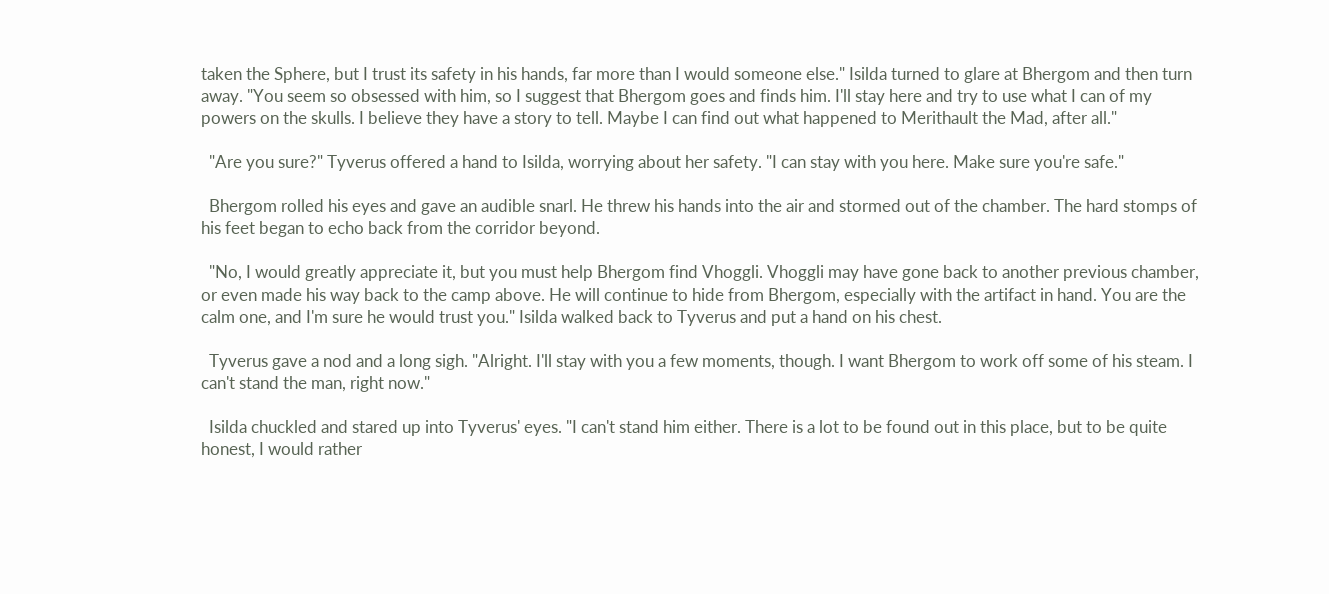taken the Sphere, but I trust its safety in his hands, far more than I would someone else." Isilda turned to glare at Bhergom and then turn away. "You seem so obsessed with him, so I suggest that Bhergom goes and finds him. I'll stay here and try to use what I can of my powers on the skulls. I believe they have a story to tell. Maybe I can find out what happened to Merithault the Mad, after all."

  "Are you sure?" Tyverus offered a hand to Isilda, worrying about her safety. "I can stay with you here. Make sure you're safe."

  Bhergom rolled his eyes and gave an audible snarl. He threw his hands into the air and stormed out of the chamber. The hard stomps of his feet began to echo back from the corridor beyond.

  "No, I would greatly appreciate it, but you must help Bhergom find Vhoggli. Vhoggli may have gone back to another previous chamber, or even made his way back to the camp above. He will continue to hide from Bhergom, especially with the artifact in hand. You are the calm one, and I'm sure he would trust you." Isilda walked back to Tyverus and put a hand on his chest.

  Tyverus gave a nod and a long sigh. "Alright. I'll stay with you a few moments, though. I want Bhergom to work off some of his steam. I can't stand the man, right now."

  Isilda chuckled and stared up into Tyverus' eyes. "I can't stand him either. There is a lot to be found out in this place, but to be quite honest, I would rather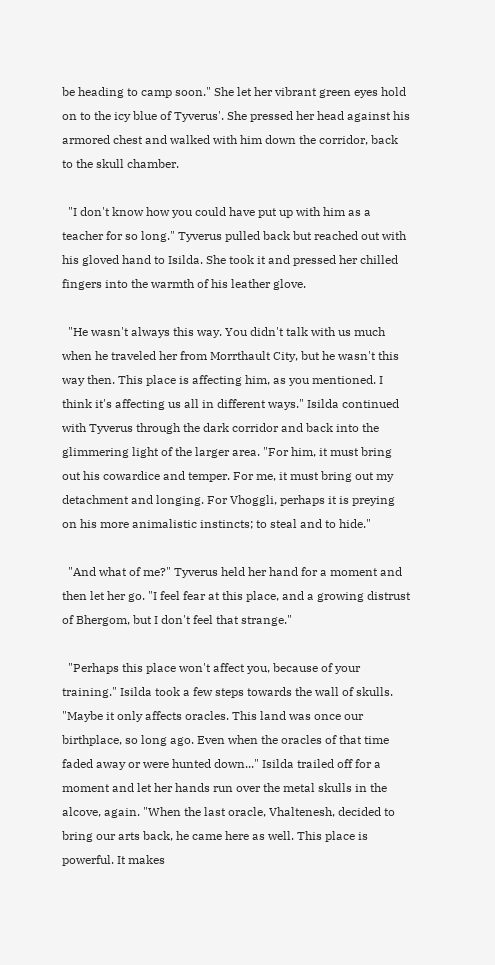be heading to camp soon." She let her vibrant green eyes hold on to the icy blue of Tyverus'. She pressed her head against his armored chest and walked with him down the corridor, back to the skull chamber.

  "I don't know how you could have put up with him as a teacher for so long." Tyverus pulled back but reached out with his gloved hand to Isilda. She took it and pressed her chilled fingers into the warmth of his leather glove.

  "He wasn't always this way. You didn't talk with us much when he traveled her from Morrthault City, but he wasn't this way then. This place is affecting him, as you mentioned. I think it's affecting us all in different ways." Isilda continued with Tyverus through the dark corridor and back into the glimmering light of the larger area. "For him, it must bring out his cowardice and temper. For me, it must bring out my detachment and longing. For Vhoggli, perhaps it is preying on his more animalistic instincts; to steal and to hide."

  "And what of me?" Tyverus held her hand for a moment and then let her go. "I feel fear at this place, and a growing distrust of Bhergom, but I don't feel that strange."

  "Perhaps this place won't affect you, because of your training." Isilda took a few steps towards the wall of skulls. "Maybe it only affects oracles. This land was once our birthplace, so long ago. Even when the oracles of that time faded away or were hunted down..." Isilda trailed off for a moment and let her hands run over the metal skulls in the alcove, again. "When the last oracle, Vhaltenesh, decided to bring our arts back, he came here as well. This place is powerful. It makes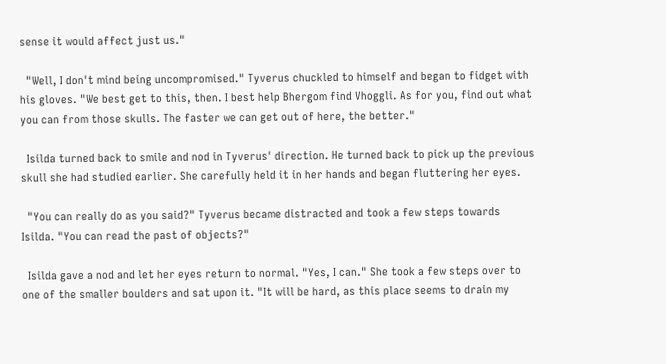sense it would affect just us."

  "Well, I don't mind being uncompromised." Tyverus chuckled to himself and began to fidget with his gloves. "We best get to this, then. I best help Bhergom find Vhoggli. As for you, find out what you can from those skulls. The faster we can get out of here, the better."

  Isilda turned back to smile and nod in Tyverus' direction. He turned back to pick up the previous skull she had studied earlier. She carefully held it in her hands and began fluttering her eyes.

  "You can really do as you said?" Tyverus became distracted and took a few steps towards Isilda. "You can read the past of objects?"

  Isilda gave a nod and let her eyes return to normal. "Yes, I can." She took a few steps over to one of the smaller boulders and sat upon it. "It will be hard, as this place seems to drain my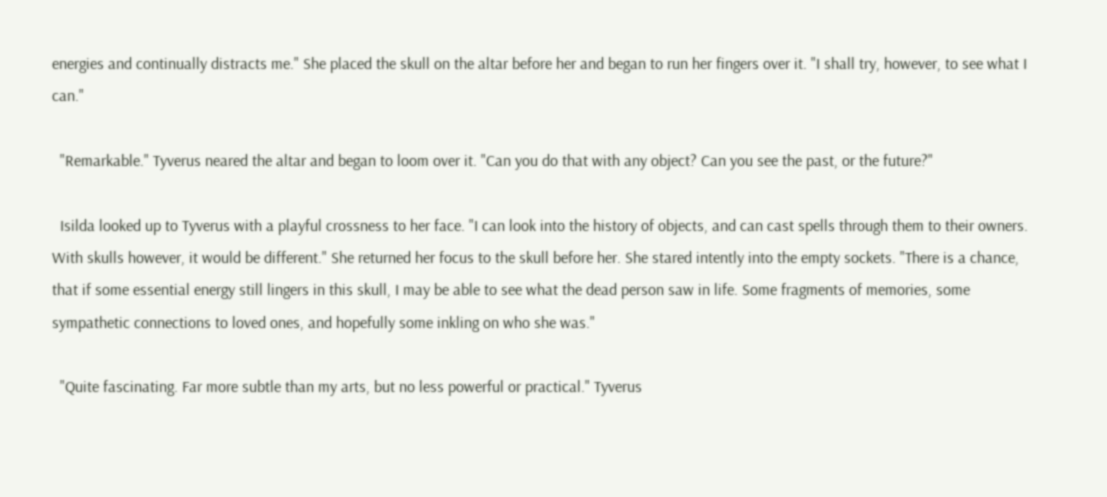energies and continually distracts me." She placed the skull on the altar before her and began to run her fingers over it. "I shall try, however, to see what I can."

  "Remarkable." Tyverus neared the altar and began to loom over it. "Can you do that with any object? Can you see the past, or the future?"

  Isilda looked up to Tyverus with a playful crossness to her face. "I can look into the history of objects, and can cast spells through them to their owners. With skulls however, it would be different." She returned her focus to the skull before her. She stared intently into the empty sockets. "There is a chance, that if some essential energy still lingers in this skull, I may be able to see what the dead person saw in life. Some fragments of memories, some sympathetic connections to loved ones, and hopefully some inkling on who she was."

  "Quite fascinating. Far more subtle than my arts, but no less powerful or practical." Tyverus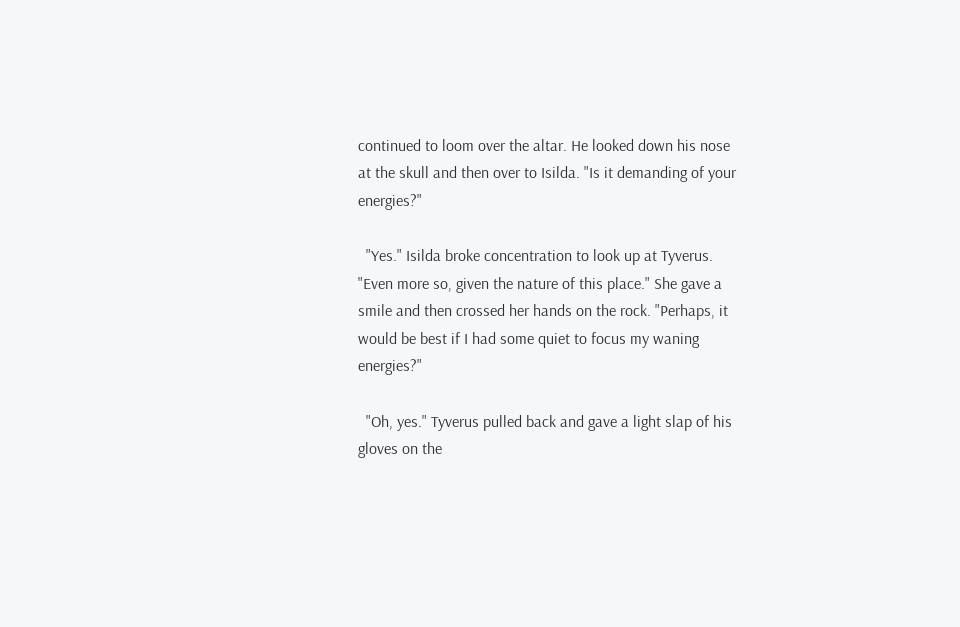continued to loom over the altar. He looked down his nose at the skull and then over to Isilda. "Is it demanding of your energies?"

  "Yes." Isilda broke concentration to look up at Tyverus. "Even more so, given the nature of this place." She gave a smile and then crossed her hands on the rock. "Perhaps, it would be best if I had some quiet to focus my waning energies?"

  "Oh, yes." Tyverus pulled back and gave a light slap of his gloves on the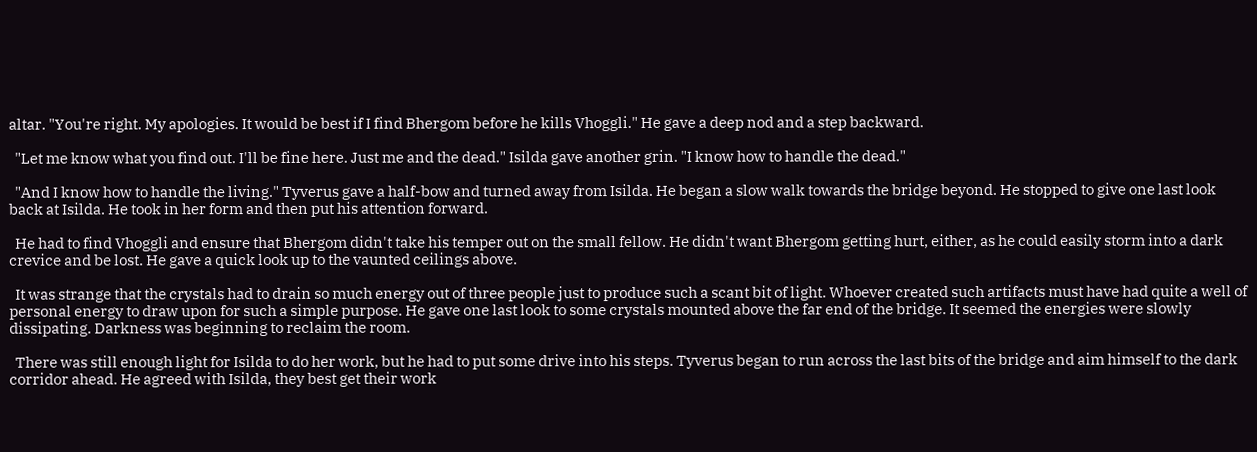altar. "You're right. My apologies. It would be best if I find Bhergom before he kills Vhoggli." He gave a deep nod and a step backward.

  "Let me know what you find out. I'll be fine here. Just me and the dead." Isilda gave another grin. "I know how to handle the dead."

  "And I know how to handle the living." Tyverus gave a half-bow and turned away from Isilda. He began a slow walk towards the bridge beyond. He stopped to give one last look back at Isilda. He took in her form and then put his attention forward.

  He had to find Vhoggli and ensure that Bhergom didn't take his temper out on the small fellow. He didn't want Bhergom getting hurt, either, as he could easily storm into a dark crevice and be lost. He gave a quick look up to the vaunted ceilings above.

  It was strange that the crystals had to drain so much energy out of three people just to produce such a scant bit of light. Whoever created such artifacts must have had quite a well of personal energy to draw upon for such a simple purpose. He gave one last look to some crystals mounted above the far end of the bridge. It seemed the energies were slowly dissipating. Darkness was beginning to reclaim the room.

  There was still enough light for Isilda to do her work, but he had to put some drive into his steps. Tyverus began to run across the last bits of the bridge and aim himself to the dark corridor ahead. He agreed with Isilda, they best get their work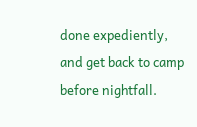done expediently, and get back to camp before nightfall.